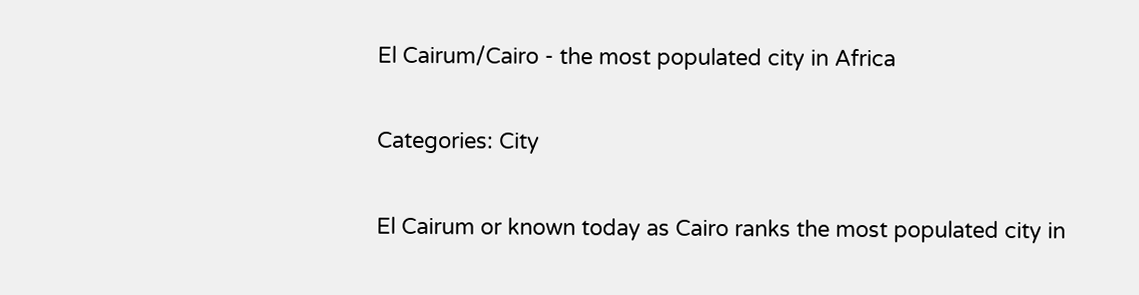El Cairum/Cairo - the most populated city in Africa

Categories: City

El Cairum or known today as Cairo ranks the most populated city in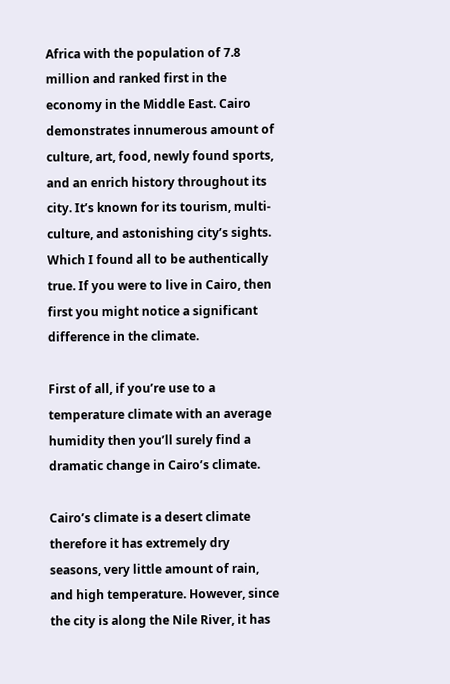Africa with the population of 7.8 million and ranked first in the economy in the Middle East. Cairo demonstrates innumerous amount of culture, art, food, newly found sports, and an enrich history throughout its city. It’s known for its tourism, multi-culture, and astonishing city’s sights. Which I found all to be authentically true. If you were to live in Cairo, then first you might notice a significant difference in the climate.

First of all, if you’re use to a temperature climate with an average humidity then you’ll surely find a dramatic change in Cairo’s climate.

Cairo’s climate is a desert climate therefore it has extremely dry seasons, very little amount of rain, and high temperature. However, since the city is along the Nile River, it has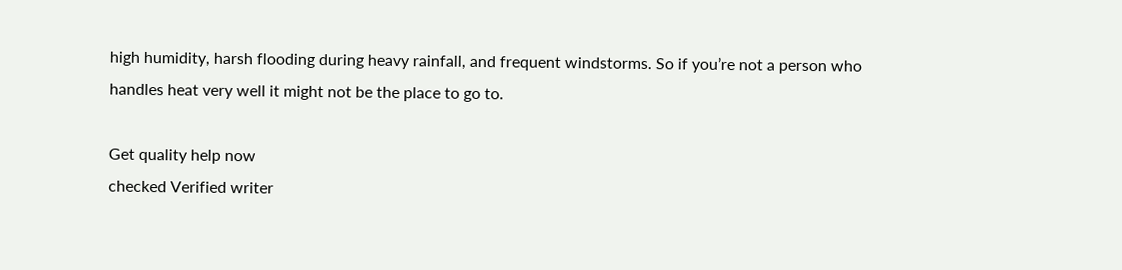high humidity, harsh flooding during heavy rainfall, and frequent windstorms. So if you’re not a person who handles heat very well it might not be the place to go to.

Get quality help now
checked Verified writer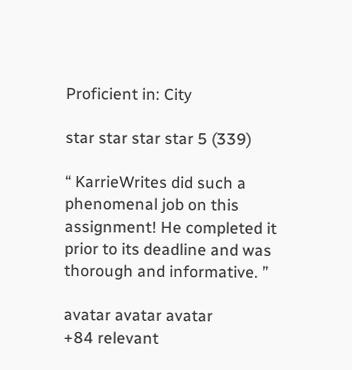Proficient in: City

star star star star 5 (339)

“ KarrieWrites did such a phenomenal job on this assignment! He completed it prior to its deadline and was thorough and informative. ”

avatar avatar avatar
+84 relevant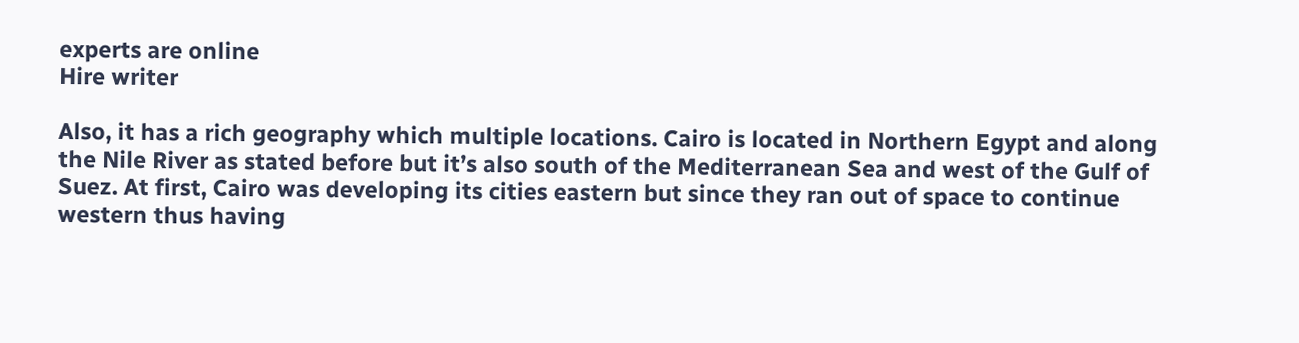experts are online
Hire writer

Also, it has a rich geography which multiple locations. Cairo is located in Northern Egypt and along the Nile River as stated before but it’s also south of the Mediterranean Sea and west of the Gulf of Suez. At first, Cairo was developing its cities eastern but since they ran out of space to continue western thus having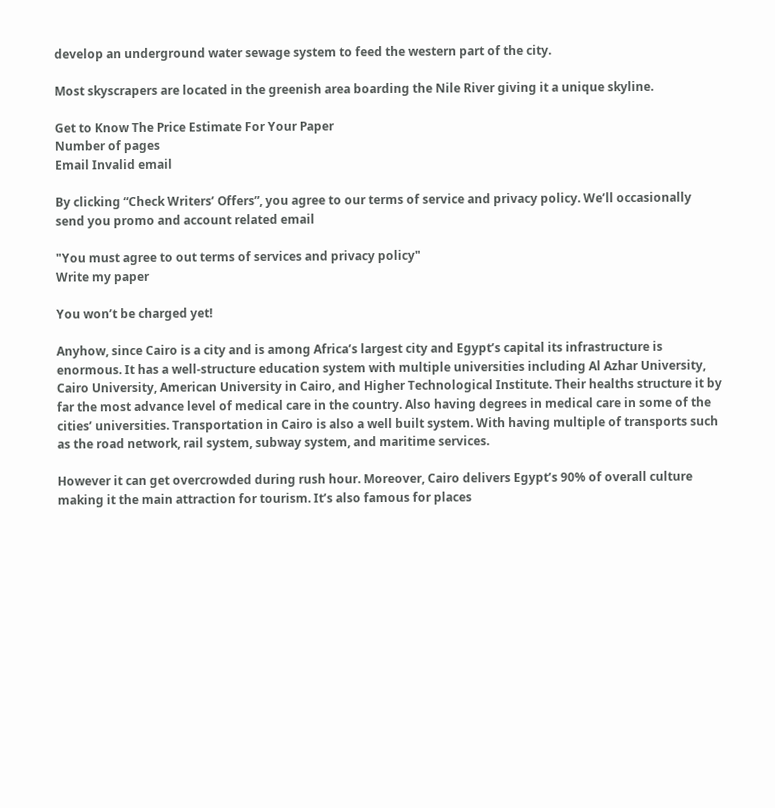develop an underground water sewage system to feed the western part of the city.

Most skyscrapers are located in the greenish area boarding the Nile River giving it a unique skyline.

Get to Know The Price Estimate For Your Paper
Number of pages
Email Invalid email

By clicking “Check Writers’ Offers”, you agree to our terms of service and privacy policy. We’ll occasionally send you promo and account related email

"You must agree to out terms of services and privacy policy"
Write my paper

You won’t be charged yet!

Anyhow, since Cairo is a city and is among Africa’s largest city and Egypt’s capital its infrastructure is enormous. It has a well-structure education system with multiple universities including Al Azhar University, Cairo University, American University in Cairo, and Higher Technological Institute. Their healths structure it by far the most advance level of medical care in the country. Also having degrees in medical care in some of the cities’ universities. Transportation in Cairo is also a well built system. With having multiple of transports such as the road network, rail system, subway system, and maritime services.

However it can get overcrowded during rush hour. Moreover, Cairo delivers Egypt’s 90% of overall culture making it the main attraction for tourism. It’s also famous for places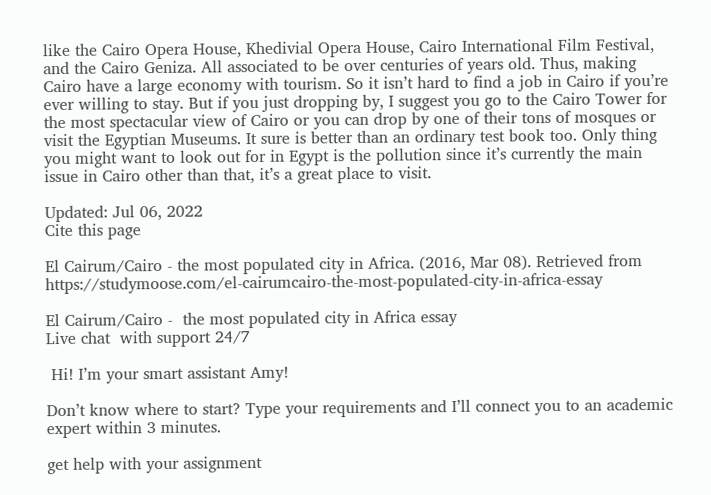like the Cairo Opera House, Khedivial Opera House, Cairo International Film Festival, and the Cairo Geniza. All associated to be over centuries of years old. Thus, making Cairo have a large economy with tourism. So it isn’t hard to find a job in Cairo if you’re ever willing to stay. But if you just dropping by, I suggest you go to the Cairo Tower for the most spectacular view of Cairo or you can drop by one of their tons of mosques or visit the Egyptian Museums. It sure is better than an ordinary test book too. Only thing you might want to look out for in Egypt is the pollution since it’s currently the main issue in Cairo other than that, it’s a great place to visit.

Updated: Jul 06, 2022
Cite this page

El Cairum/Cairo - the most populated city in Africa. (2016, Mar 08). Retrieved from https://studymoose.com/el-cairumcairo-the-most-populated-city-in-africa-essay

El Cairum/Cairo -  the most populated city in Africa essay
Live chat  with support 24/7

 Hi! I’m your smart assistant Amy!

Don’t know where to start? Type your requirements and I’ll connect you to an academic expert within 3 minutes.

get help with your assignment